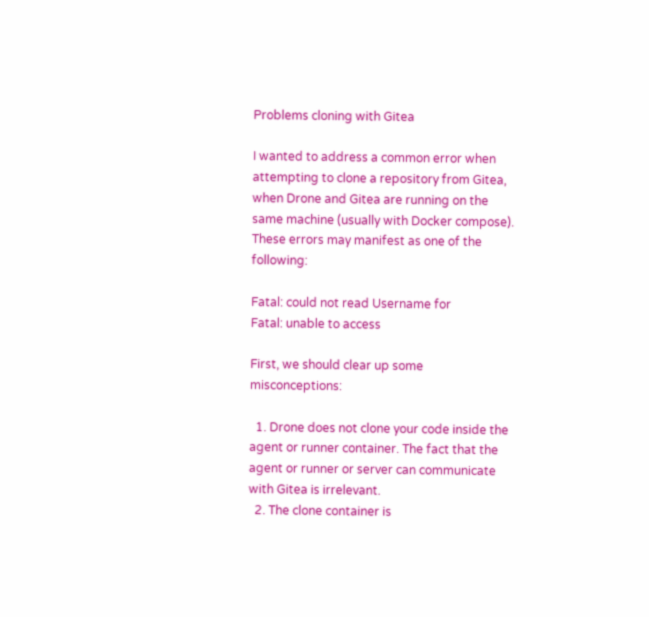Problems cloning with Gitea

I wanted to address a common error when attempting to clone a repository from Gitea, when Drone and Gitea are running on the same machine (usually with Docker compose). These errors may manifest as one of the following:

Fatal: could not read Username for
Fatal: unable to access

First, we should clear up some misconceptions:

  1. Drone does not clone your code inside the agent or runner container. The fact that the agent or runner or server can communicate with Gitea is irrelevant.
  2. The clone container is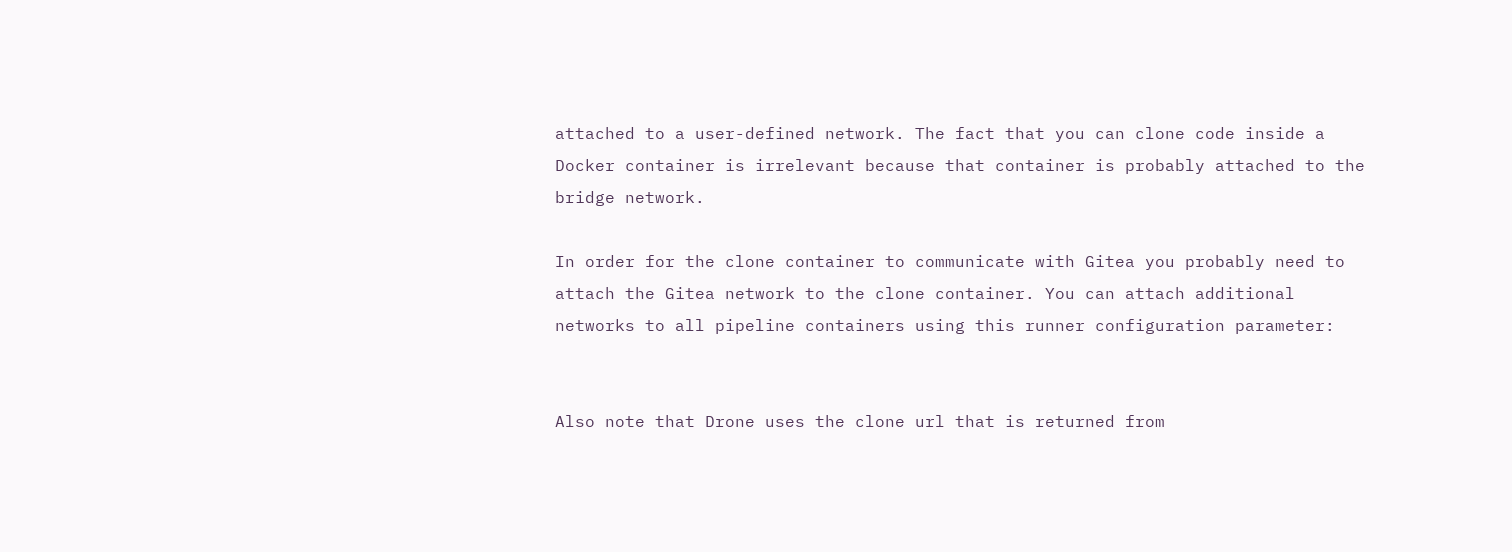attached to a user-defined network. The fact that you can clone code inside a Docker container is irrelevant because that container is probably attached to the bridge network.

In order for the clone container to communicate with Gitea you probably need to attach the Gitea network to the clone container. You can attach additional networks to all pipeline containers using this runner configuration parameter:


Also note that Drone uses the clone url that is returned from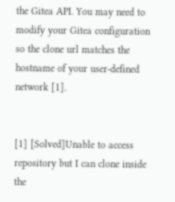the Gitea API. You may need to modify your Gitea configuration so the clone url matches the hostname of your user-defined network [1].


[1] [Solved]Unable to access repository but I can clone inside the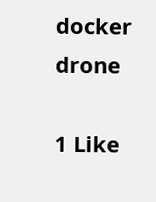docker drone

1 Like